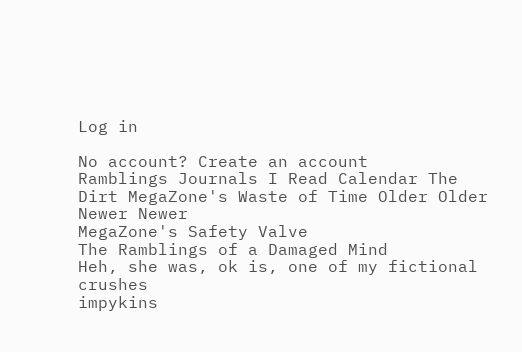Log in

No account? Create an account
Ramblings Journals I Read Calendar The Dirt MegaZone's Waste of Time Older Older Newer Newer
MegaZone's Safety Valve
The Ramblings of a Damaged Mind
Heh, she was, ok is, one of my fictional crushes
impykins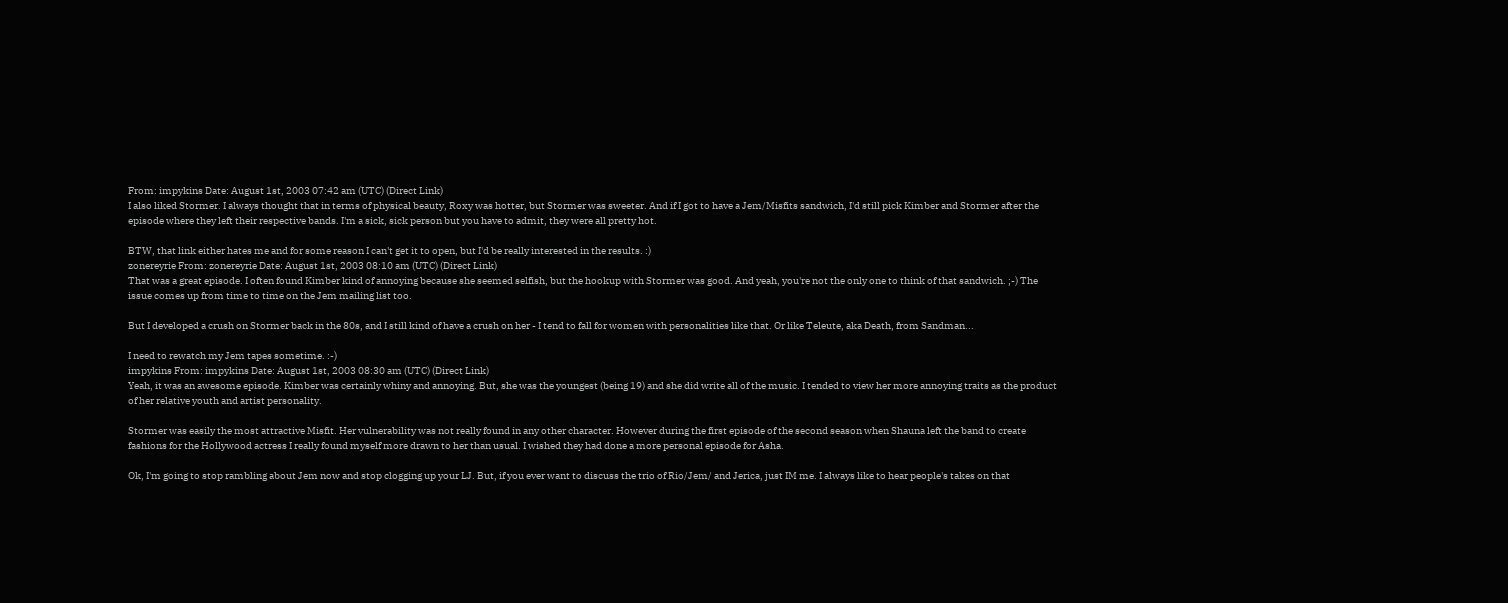From: impykins Date: August 1st, 2003 07:42 am (UTC) (Direct Link)
I also liked Stormer. I always thought that in terms of physical beauty, Roxy was hotter, but Stormer was sweeter. And if I got to have a Jem/Misfits sandwich, I'd still pick Kimber and Stormer after the episode where they left their respective bands. I'm a sick, sick person but you have to admit, they were all pretty hot.

BTW, that link either hates me and for some reason I can't get it to open, but I'd be really interested in the results. :)
zonereyrie From: zonereyrie Date: August 1st, 2003 08:10 am (UTC) (Direct Link)
That was a great episode. I often found Kimber kind of annoying because she seemed selfish, but the hookup with Stormer was good. And yeah, you're not the only one to think of that sandwich. ;-) The issue comes up from time to time on the Jem mailing list too.

But I developed a crush on Stormer back in the 80s, and I still kind of have a crush on her - I tend to fall for women with personalities like that. Or like Teleute, aka Death, from Sandman...

I need to rewatch my Jem tapes sometime. :-)
impykins From: impykins Date: August 1st, 2003 08:30 am (UTC) (Direct Link)
Yeah, it was an awesome episode. Kimber was certainly whiny and annoying. But, she was the youngest (being 19) and she did write all of the music. I tended to view her more annoying traits as the product of her relative youth and artist personality.

Stormer was easily the most attractive Misfit. Her vulnerability was not really found in any other character. However during the first episode of the second season when Shauna left the band to create fashions for the Hollywood actress I really found myself more drawn to her than usual. I wished they had done a more personal episode for Asha.

Ok, I'm going to stop rambling about Jem now and stop clogging up your LJ. But, if you ever want to discuss the trio of Rio/Jem/ and Jerica, just IM me. I always like to hear people's takes on that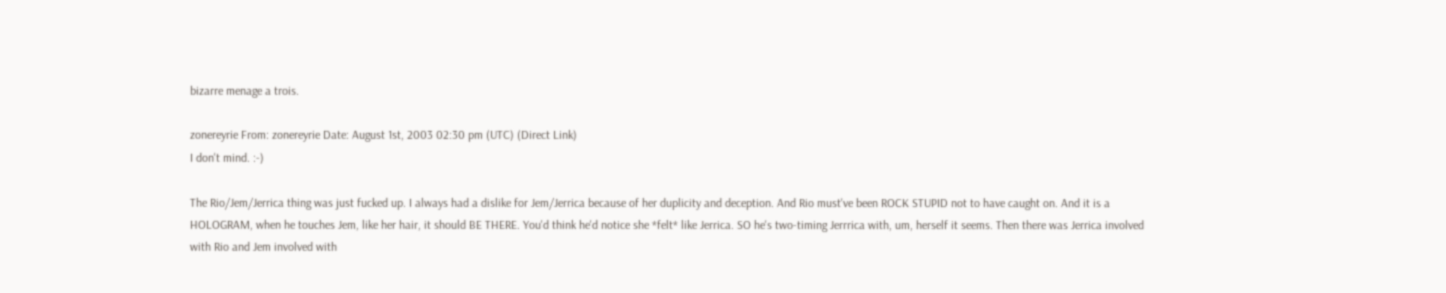bizarre menage a trois.

zonereyrie From: zonereyrie Date: August 1st, 2003 02:30 pm (UTC) (Direct Link)
I don't mind. :-)

The Rio/Jem/Jerrica thing was just fucked up. I always had a dislike for Jem/Jerrica because of her duplicity and deception. And Rio must've been ROCK STUPID not to have caught on. And it is a HOLOGRAM, when he touches Jem, like her hair, it should BE THERE. You'd think he'd notice she *felt* like Jerrica. SO he's two-timing Jerrrica with, um, herself it seems. Then there was Jerrica involved with Rio and Jem involved with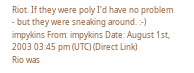Riot. If they were poly I'd have no problem - but they were sneaking around. :-)
impykins From: impykins Date: August 1st, 2003 03:45 pm (UTC) (Direct Link)
Rio was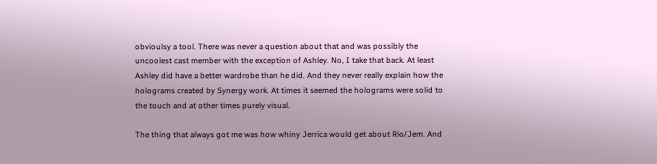obvioulsy a tool. There was never a question about that and was possibly the uncoolest cast member with the exception of Ashley. No, I take that back. At least Ashley did have a better wardrobe than he did. And they never really explain how the holograms created by Synergy work. At times it seemed the holograms were solid to the touch and at other times purely visual.

The thing that always got me was how whiny Jerrica would get about Rio/Jem. And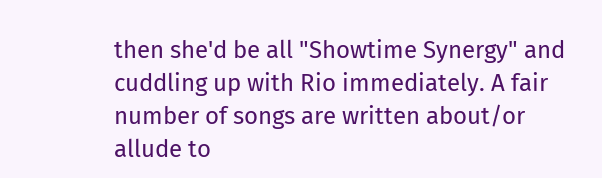then she'd be all "Showtime Synergy" and cuddling up with Rio immediately. A fair number of songs are written about/or allude to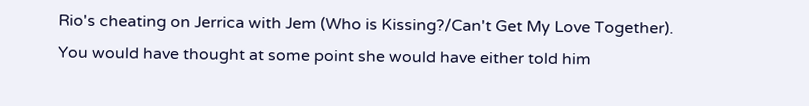Rio's cheating on Jerrica with Jem (Who is Kissing?/Can't Get My Love Together). You would have thought at some point she would have either told him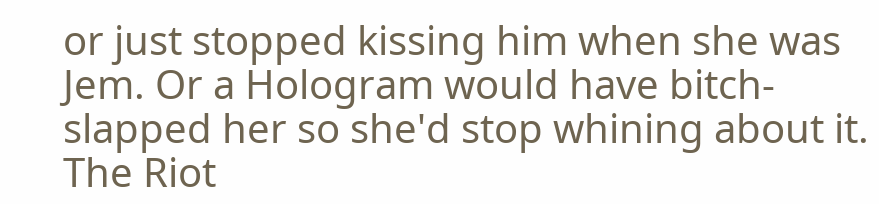or just stopped kissing him when she was Jem. Or a Hologram would have bitch-slapped her so she'd stop whining about it. The Riot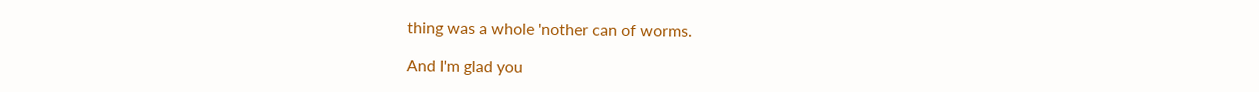thing was a whole 'nother can of worms.

And I'm glad you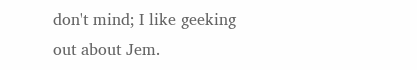don't mind; I like geeking out about Jem.